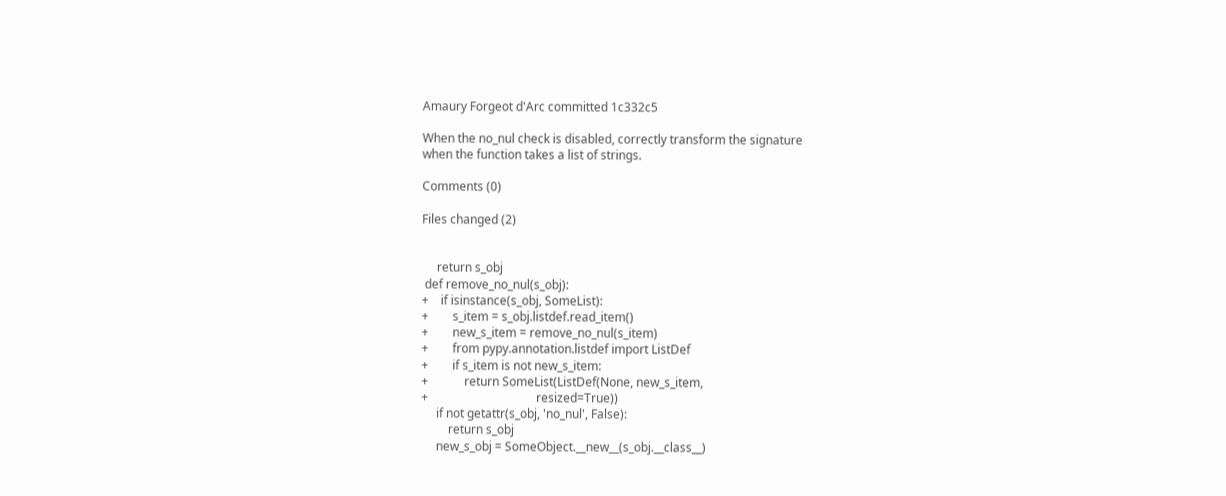Amaury Forgeot d'Arc committed 1c332c5

When the no_nul check is disabled, correctly transform the signature
when the function takes a list of strings.

Comments (0)

Files changed (2)


     return s_obj
 def remove_no_nul(s_obj):
+    if isinstance(s_obj, SomeList):
+        s_item = s_obj.listdef.read_item()
+        new_s_item = remove_no_nul(s_item)
+        from pypy.annotation.listdef import ListDef
+        if s_item is not new_s_item:
+            return SomeList(ListDef(None, new_s_item,
+                                    resized=True))
     if not getattr(s_obj, 'no_nul', False):
         return s_obj
     new_s_obj = SomeObject.__new__(s_obj.__class__)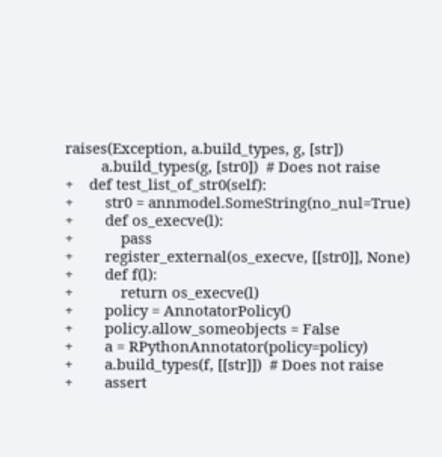raises(Exception, a.build_types, g, [str])
         a.build_types(g, [str0])  # Does not raise
+    def test_list_of_str0(self):
+        str0 = annmodel.SomeString(no_nul=True)
+        def os_execve(l):
+            pass
+        register_external(os_execve, [[str0]], None)
+        def f(l):
+            return os_execve(l)
+        policy = AnnotatorPolicy()
+        policy.allow_someobjects = False
+        a = RPythonAnnotator(policy=policy)
+        a.build_types(f, [[str]])  # Does not raise
+        assert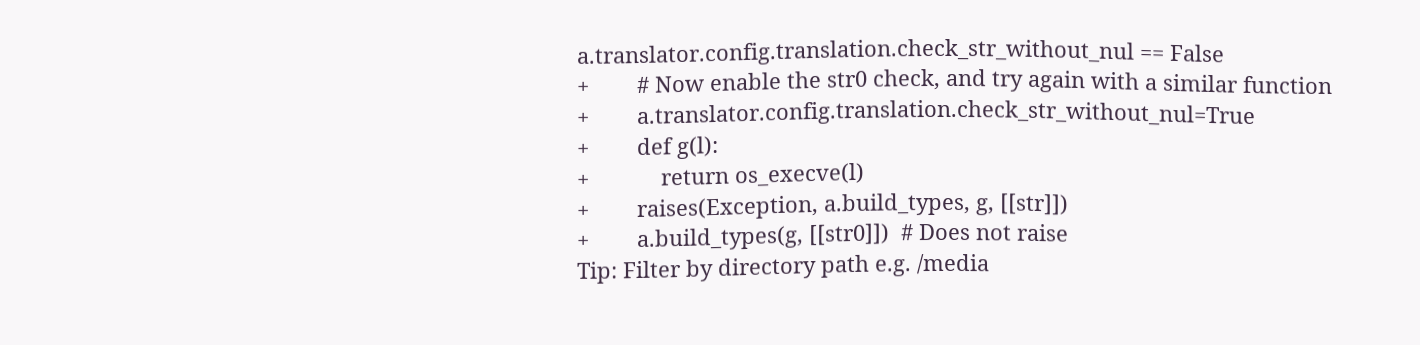a.translator.config.translation.check_str_without_nul == False
+        # Now enable the str0 check, and try again with a similar function
+        a.translator.config.translation.check_str_without_nul=True
+        def g(l):
+            return os_execve(l)
+        raises(Exception, a.build_types, g, [[str]])
+        a.build_types(g, [[str0]])  # Does not raise
Tip: Filter by directory path e.g. /media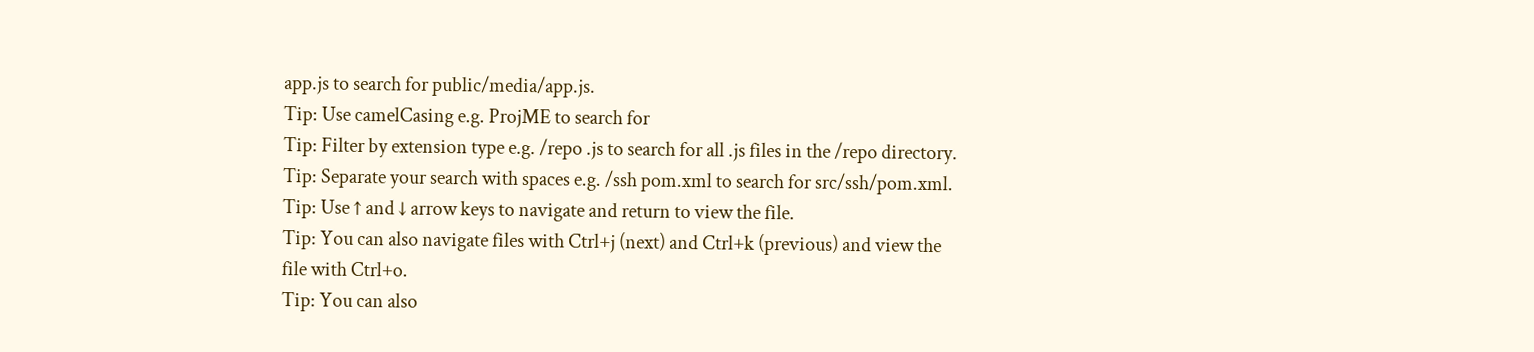app.js to search for public/media/app.js.
Tip: Use camelCasing e.g. ProjME to search for
Tip: Filter by extension type e.g. /repo .js to search for all .js files in the /repo directory.
Tip: Separate your search with spaces e.g. /ssh pom.xml to search for src/ssh/pom.xml.
Tip: Use ↑ and ↓ arrow keys to navigate and return to view the file.
Tip: You can also navigate files with Ctrl+j (next) and Ctrl+k (previous) and view the file with Ctrl+o.
Tip: You can also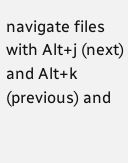navigate files with Alt+j (next) and Alt+k (previous) and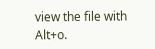view the file with Alt+o.